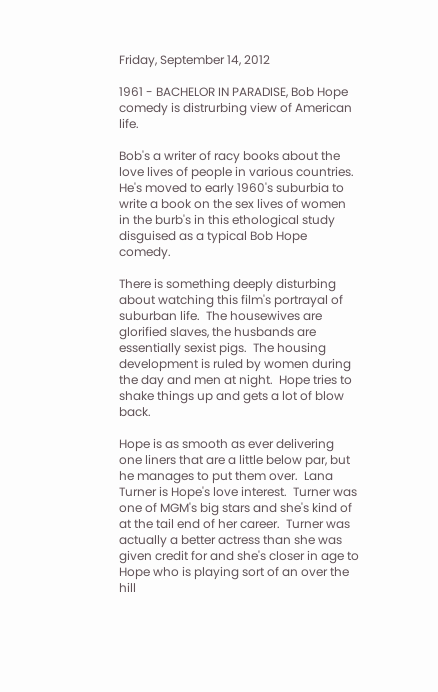Friday, September 14, 2012

1961 - BACHELOR IN PARADISE, Bob Hope comedy is distrurbing view of American life.

Bob's a writer of racy books about the love lives of people in various countries.  He's moved to early 1960's suburbia to write a book on the sex lives of women in the burb's in this ethological study disguised as a typical Bob Hope comedy.

There is something deeply disturbing about watching this film's portrayal of suburban life.  The housewives are glorified slaves, the husbands are essentially sexist pigs.  The housing development is ruled by women during the day and men at night.  Hope tries to shake things up and gets a lot of blow back.

Hope is as smooth as ever delivering one liners that are a little below par, but he manages to put them over.  Lana Turner is Hope's love interest.  Turner was one of MGM's big stars and she's kind of at the tail end of her career.  Turner was actually a better actress than she was given credit for and she's closer in age to Hope who is playing sort of an over the hill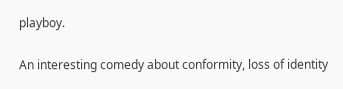playboy.

An interesting comedy about conformity, loss of identity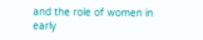and the role of women in early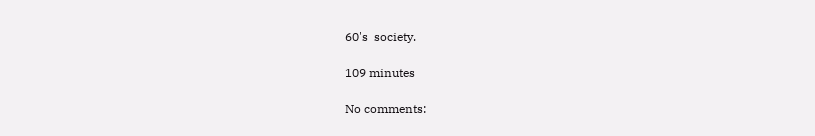60's  society.

109 minutes

No comments: